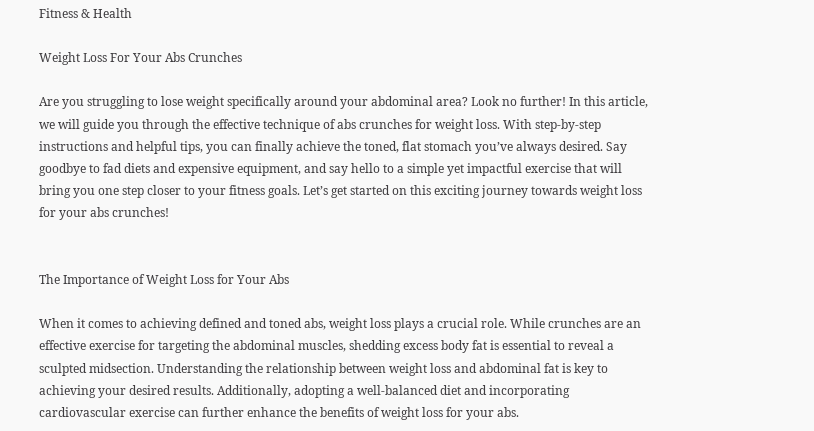Fitness & Health

Weight Loss For Your Abs Crunches

Are you struggling to lose weight specifically around your abdominal area? Look no further! In this article, we will guide you through the effective technique of abs crunches for weight loss. With step-by-step instructions and helpful tips, you can finally achieve the toned, flat stomach you’ve always desired. Say goodbye to fad diets and expensive equipment, and say hello to a simple yet impactful exercise that will bring you one step closer to your fitness goals. Let’s get started on this exciting journey towards weight loss for your abs crunches!


The Importance of Weight Loss for Your Abs

When it comes to achieving defined and toned abs, weight loss plays a crucial role. While crunches are an effective exercise for targeting the abdominal muscles, shedding excess body fat is essential to reveal a sculpted midsection. Understanding the relationship between weight loss and abdominal fat is key to achieving your desired results. Additionally, adopting a well-balanced diet and incorporating cardiovascular exercise can further enhance the benefits of weight loss for your abs.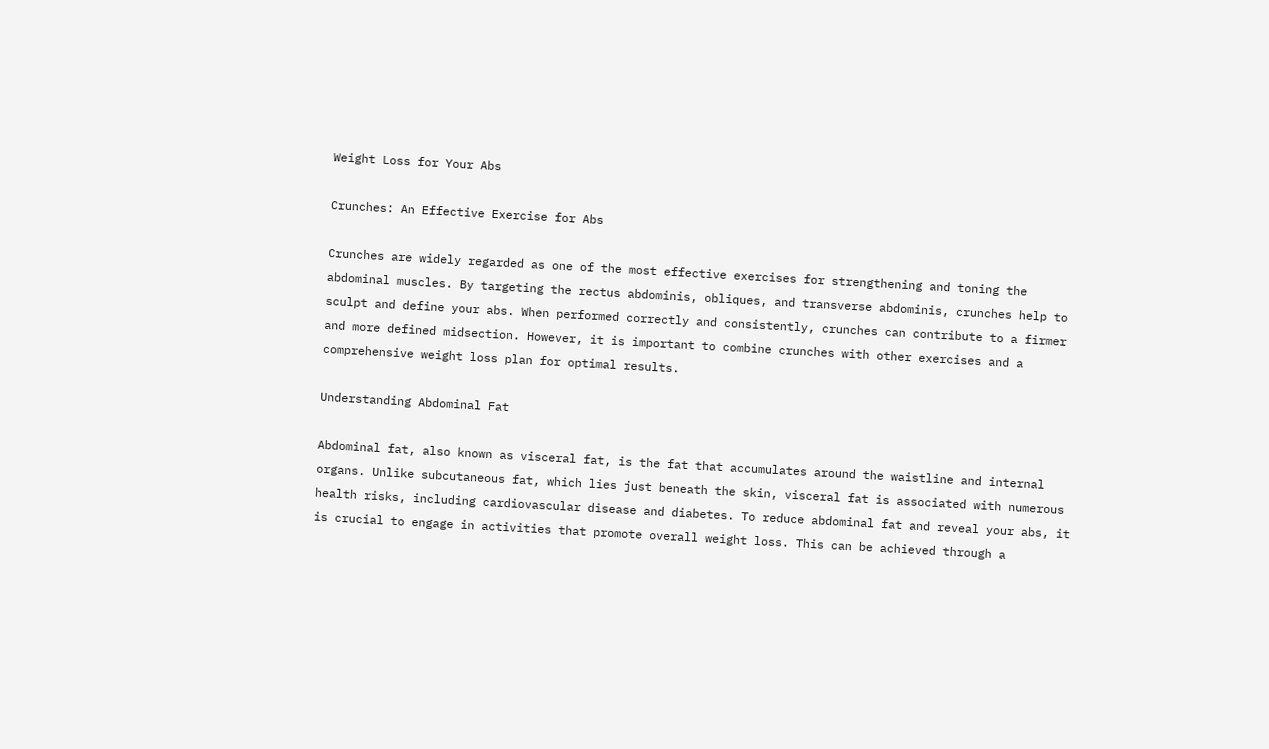Weight Loss for Your Abs

Crunches: An Effective Exercise for Abs

Crunches are widely regarded as one of the most effective exercises for strengthening and toning the abdominal muscles. By targeting the rectus abdominis, obliques, and transverse abdominis, crunches help to sculpt and define your abs. When performed correctly and consistently, crunches can contribute to a firmer and more defined midsection. However, it is important to combine crunches with other exercises and a comprehensive weight loss plan for optimal results.

Understanding Abdominal Fat

Abdominal fat, also known as visceral fat, is the fat that accumulates around the waistline and internal organs. Unlike subcutaneous fat, which lies just beneath the skin, visceral fat is associated with numerous health risks, including cardiovascular disease and diabetes. To reduce abdominal fat and reveal your abs, it is crucial to engage in activities that promote overall weight loss. This can be achieved through a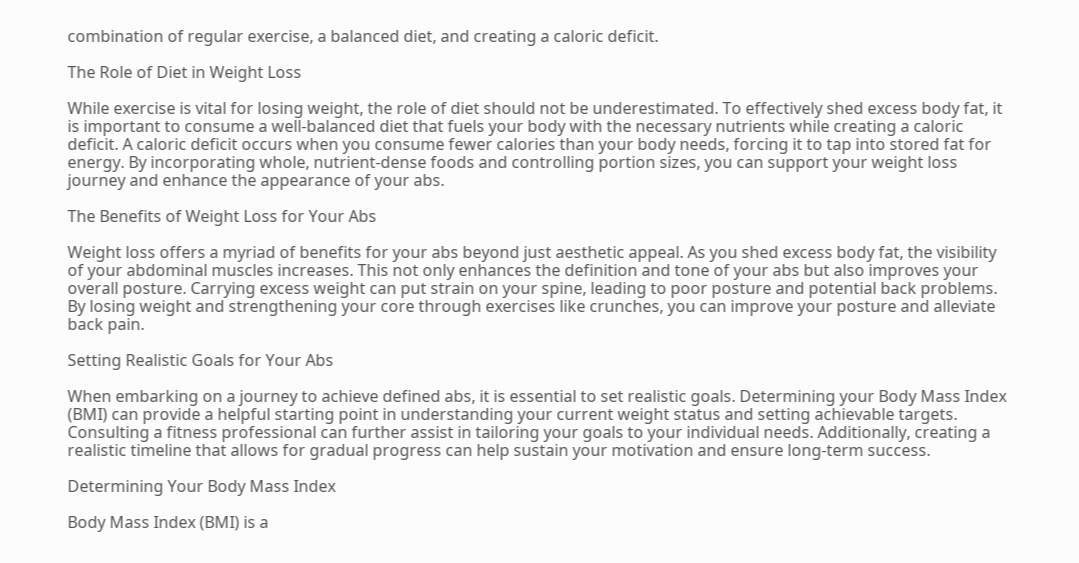combination of regular exercise, a balanced diet, and creating a caloric deficit.

The Role of Diet in Weight Loss

While exercise is vital for losing weight, the role of diet should not be underestimated. To effectively shed excess body fat, it is important to consume a well-balanced diet that fuels your body with the necessary nutrients while creating a caloric deficit. A caloric deficit occurs when you consume fewer calories than your body needs, forcing it to tap into stored fat for energy. By incorporating whole, nutrient-dense foods and controlling portion sizes, you can support your weight loss journey and enhance the appearance of your abs.

The Benefits of Weight Loss for Your Abs

Weight loss offers a myriad of benefits for your abs beyond just aesthetic appeal. As you shed excess body fat, the visibility of your abdominal muscles increases. This not only enhances the definition and tone of your abs but also improves your overall posture. Carrying excess weight can put strain on your spine, leading to poor posture and potential back problems. By losing weight and strengthening your core through exercises like crunches, you can improve your posture and alleviate back pain.

Setting Realistic Goals for Your Abs

When embarking on a journey to achieve defined abs, it is essential to set realistic goals. Determining your Body Mass Index (BMI) can provide a helpful starting point in understanding your current weight status and setting achievable targets. Consulting a fitness professional can further assist in tailoring your goals to your individual needs. Additionally, creating a realistic timeline that allows for gradual progress can help sustain your motivation and ensure long-term success.

Determining Your Body Mass Index

Body Mass Index (BMI) is a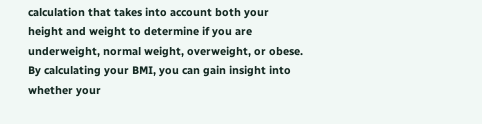calculation that takes into account both your height and weight to determine if you are underweight, normal weight, overweight, or obese. By calculating your BMI, you can gain insight into whether your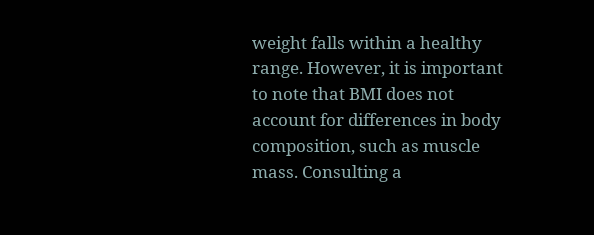weight falls within a healthy range. However, it is important to note that BMI does not account for differences in body composition, such as muscle mass. Consulting a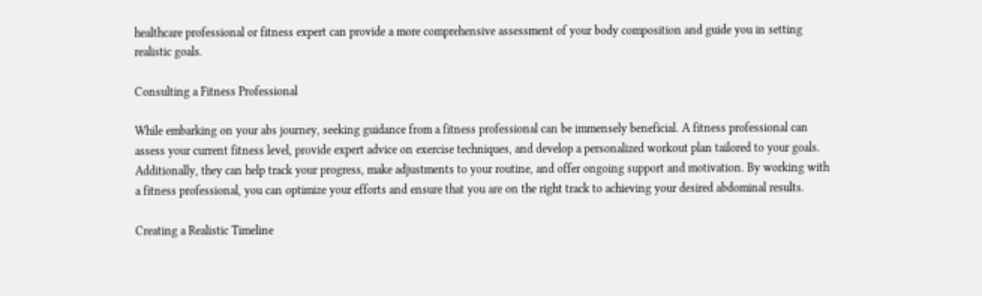healthcare professional or fitness expert can provide a more comprehensive assessment of your body composition and guide you in setting realistic goals.

Consulting a Fitness Professional

While embarking on your abs journey, seeking guidance from a fitness professional can be immensely beneficial. A fitness professional can assess your current fitness level, provide expert advice on exercise techniques, and develop a personalized workout plan tailored to your goals. Additionally, they can help track your progress, make adjustments to your routine, and offer ongoing support and motivation. By working with a fitness professional, you can optimize your efforts and ensure that you are on the right track to achieving your desired abdominal results.

Creating a Realistic Timeline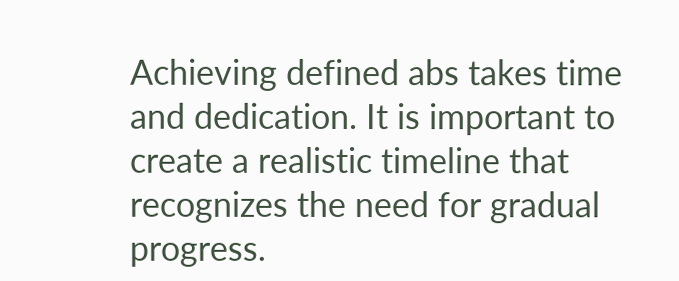Achieving defined abs takes time and dedication. It is important to create a realistic timeline that recognizes the need for gradual progress.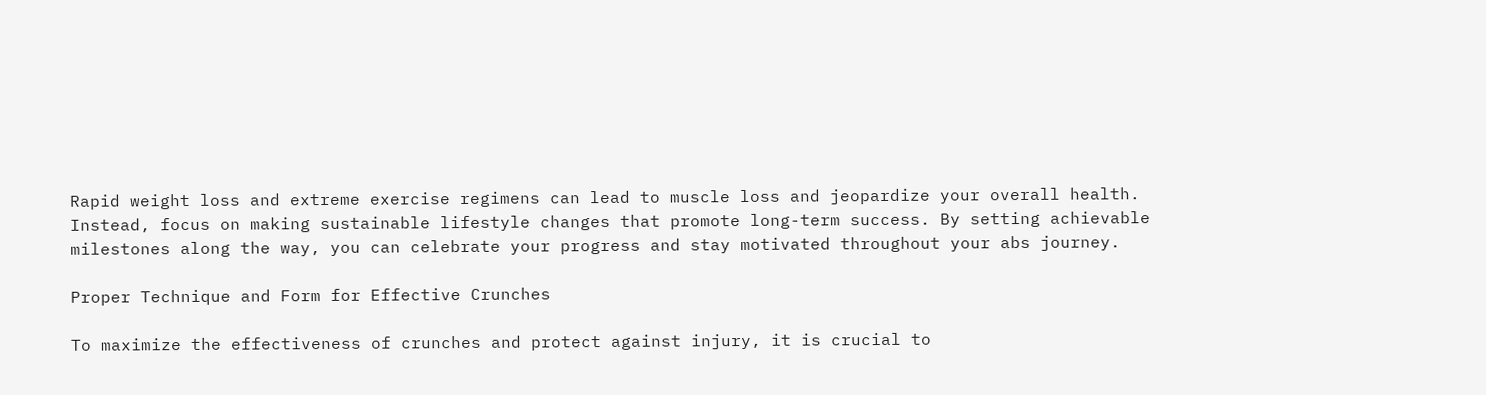Rapid weight loss and extreme exercise regimens can lead to muscle loss and jeopardize your overall health. Instead, focus on making sustainable lifestyle changes that promote long-term success. By setting achievable milestones along the way, you can celebrate your progress and stay motivated throughout your abs journey.

Proper Technique and Form for Effective Crunches

To maximize the effectiveness of crunches and protect against injury, it is crucial to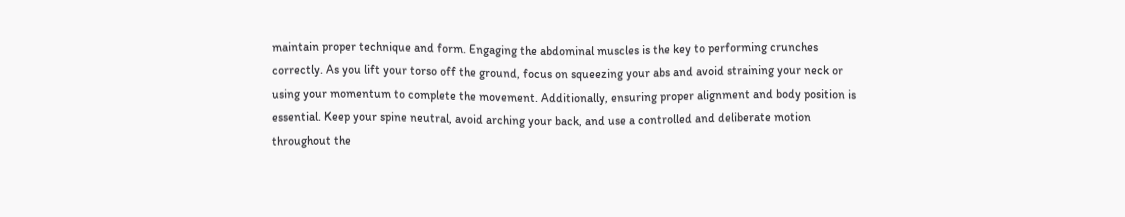maintain proper technique and form. Engaging the abdominal muscles is the key to performing crunches correctly. As you lift your torso off the ground, focus on squeezing your abs and avoid straining your neck or using your momentum to complete the movement. Additionally, ensuring proper alignment and body position is essential. Keep your spine neutral, avoid arching your back, and use a controlled and deliberate motion throughout the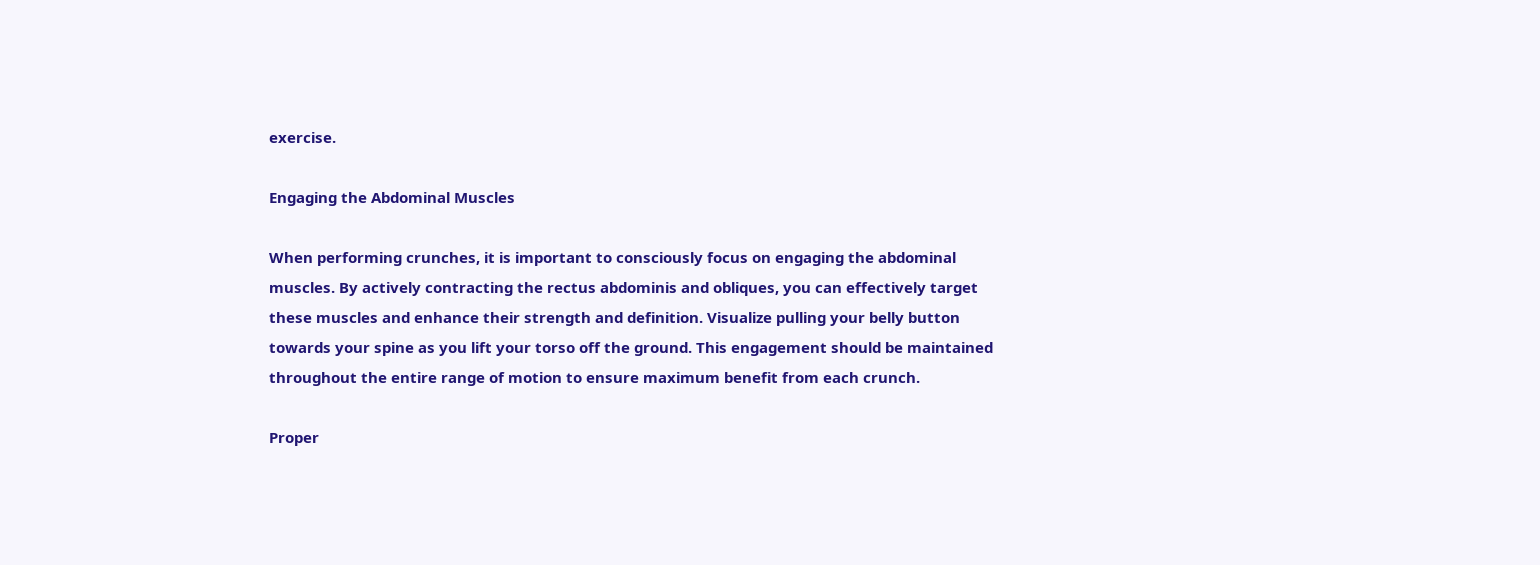exercise.

Engaging the Abdominal Muscles

When performing crunches, it is important to consciously focus on engaging the abdominal muscles. By actively contracting the rectus abdominis and obliques, you can effectively target these muscles and enhance their strength and definition. Visualize pulling your belly button towards your spine as you lift your torso off the ground. This engagement should be maintained throughout the entire range of motion to ensure maximum benefit from each crunch.

Proper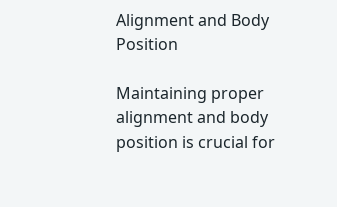Alignment and Body Position

Maintaining proper alignment and body position is crucial for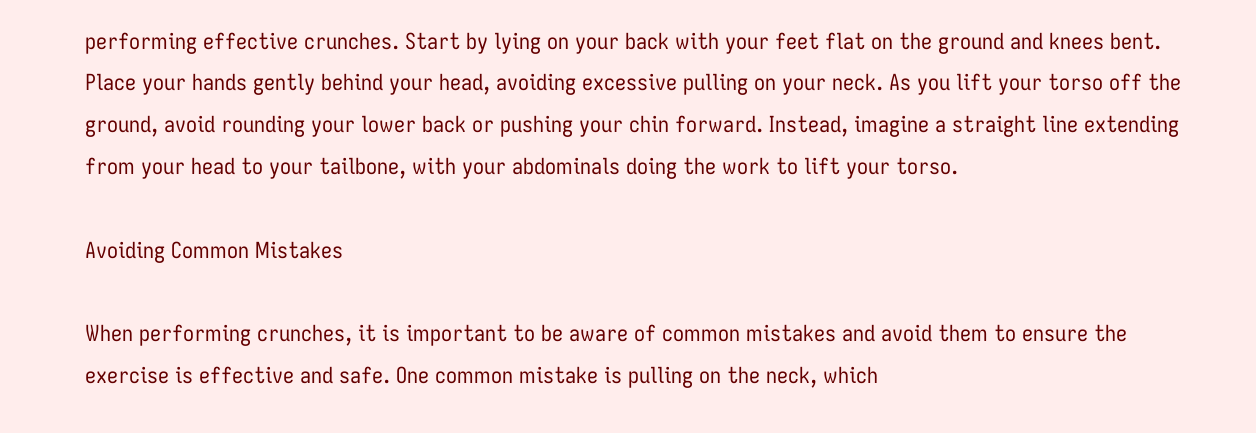performing effective crunches. Start by lying on your back with your feet flat on the ground and knees bent. Place your hands gently behind your head, avoiding excessive pulling on your neck. As you lift your torso off the ground, avoid rounding your lower back or pushing your chin forward. Instead, imagine a straight line extending from your head to your tailbone, with your abdominals doing the work to lift your torso.

Avoiding Common Mistakes

When performing crunches, it is important to be aware of common mistakes and avoid them to ensure the exercise is effective and safe. One common mistake is pulling on the neck, which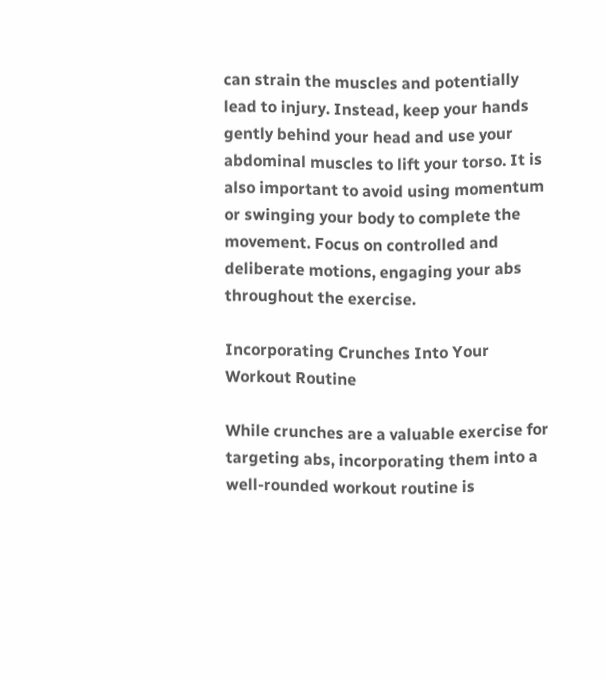can strain the muscles and potentially lead to injury. Instead, keep your hands gently behind your head and use your abdominal muscles to lift your torso. It is also important to avoid using momentum or swinging your body to complete the movement. Focus on controlled and deliberate motions, engaging your abs throughout the exercise.

Incorporating Crunches Into Your Workout Routine

While crunches are a valuable exercise for targeting abs, incorporating them into a well-rounded workout routine is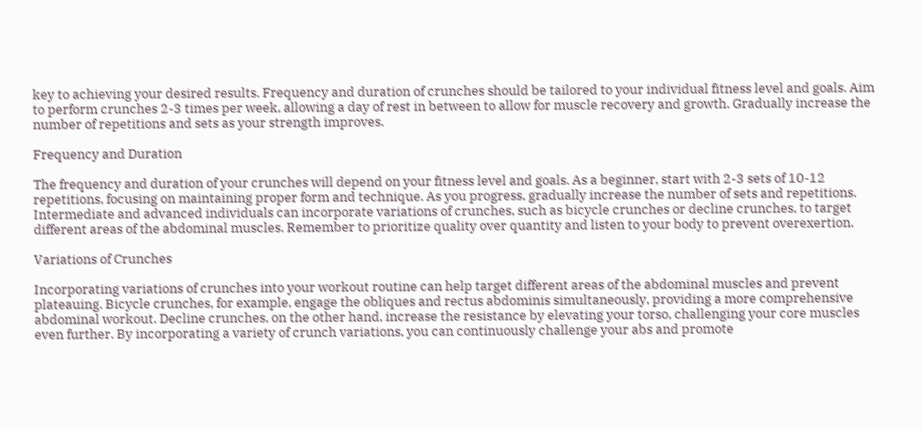key to achieving your desired results. Frequency and duration of crunches should be tailored to your individual fitness level and goals. Aim to perform crunches 2-3 times per week, allowing a day of rest in between to allow for muscle recovery and growth. Gradually increase the number of repetitions and sets as your strength improves.

Frequency and Duration

The frequency and duration of your crunches will depend on your fitness level and goals. As a beginner, start with 2-3 sets of 10-12 repetitions, focusing on maintaining proper form and technique. As you progress, gradually increase the number of sets and repetitions. Intermediate and advanced individuals can incorporate variations of crunches, such as bicycle crunches or decline crunches, to target different areas of the abdominal muscles. Remember to prioritize quality over quantity and listen to your body to prevent overexertion.

Variations of Crunches

Incorporating variations of crunches into your workout routine can help target different areas of the abdominal muscles and prevent plateauing. Bicycle crunches, for example, engage the obliques and rectus abdominis simultaneously, providing a more comprehensive abdominal workout. Decline crunches, on the other hand, increase the resistance by elevating your torso, challenging your core muscles even further. By incorporating a variety of crunch variations, you can continuously challenge your abs and promote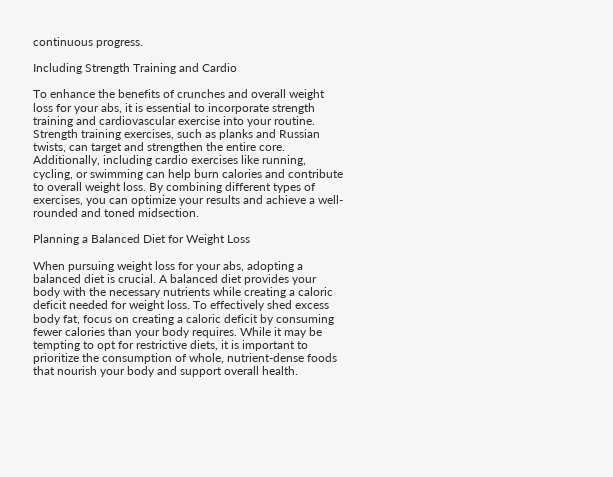continuous progress.

Including Strength Training and Cardio

To enhance the benefits of crunches and overall weight loss for your abs, it is essential to incorporate strength training and cardiovascular exercise into your routine. Strength training exercises, such as planks and Russian twists, can target and strengthen the entire core. Additionally, including cardio exercises like running, cycling, or swimming can help burn calories and contribute to overall weight loss. By combining different types of exercises, you can optimize your results and achieve a well-rounded and toned midsection.

Planning a Balanced Diet for Weight Loss

When pursuing weight loss for your abs, adopting a balanced diet is crucial. A balanced diet provides your body with the necessary nutrients while creating a caloric deficit needed for weight loss. To effectively shed excess body fat, focus on creating a caloric deficit by consuming fewer calories than your body requires. While it may be tempting to opt for restrictive diets, it is important to prioritize the consumption of whole, nutrient-dense foods that nourish your body and support overall health.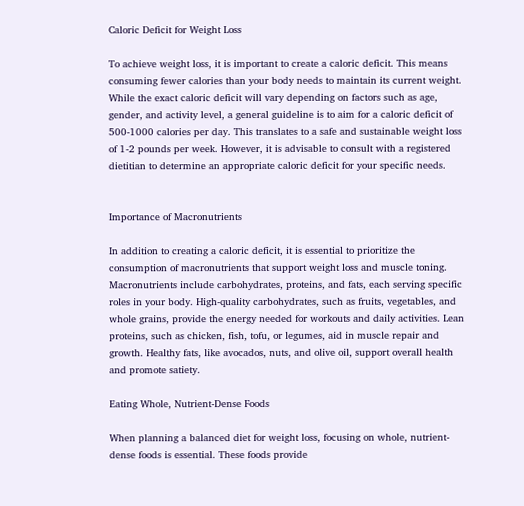Caloric Deficit for Weight Loss

To achieve weight loss, it is important to create a caloric deficit. This means consuming fewer calories than your body needs to maintain its current weight. While the exact caloric deficit will vary depending on factors such as age, gender, and activity level, a general guideline is to aim for a caloric deficit of 500-1000 calories per day. This translates to a safe and sustainable weight loss of 1-2 pounds per week. However, it is advisable to consult with a registered dietitian to determine an appropriate caloric deficit for your specific needs.


Importance of Macronutrients

In addition to creating a caloric deficit, it is essential to prioritize the consumption of macronutrients that support weight loss and muscle toning. Macronutrients include carbohydrates, proteins, and fats, each serving specific roles in your body. High-quality carbohydrates, such as fruits, vegetables, and whole grains, provide the energy needed for workouts and daily activities. Lean proteins, such as chicken, fish, tofu, or legumes, aid in muscle repair and growth. Healthy fats, like avocados, nuts, and olive oil, support overall health and promote satiety.

Eating Whole, Nutrient-Dense Foods

When planning a balanced diet for weight loss, focusing on whole, nutrient-dense foods is essential. These foods provide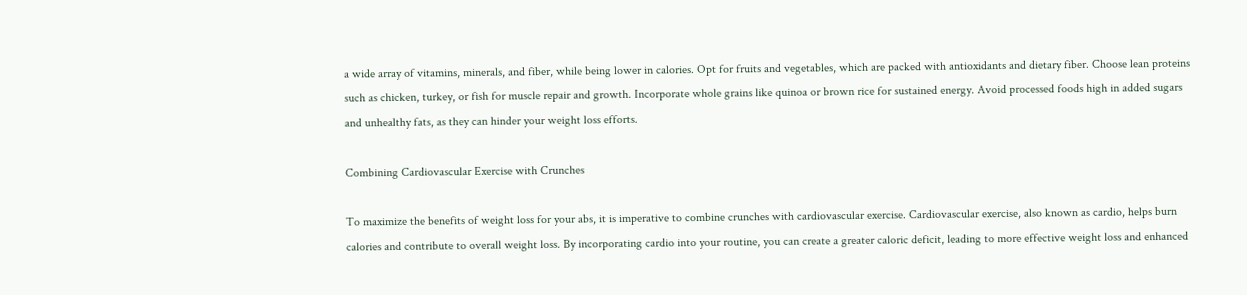a wide array of vitamins, minerals, and fiber, while being lower in calories. Opt for fruits and vegetables, which are packed with antioxidants and dietary fiber. Choose lean proteins such as chicken, turkey, or fish for muscle repair and growth. Incorporate whole grains like quinoa or brown rice for sustained energy. Avoid processed foods high in added sugars and unhealthy fats, as they can hinder your weight loss efforts.

Combining Cardiovascular Exercise with Crunches

To maximize the benefits of weight loss for your abs, it is imperative to combine crunches with cardiovascular exercise. Cardiovascular exercise, also known as cardio, helps burn calories and contribute to overall weight loss. By incorporating cardio into your routine, you can create a greater caloric deficit, leading to more effective weight loss and enhanced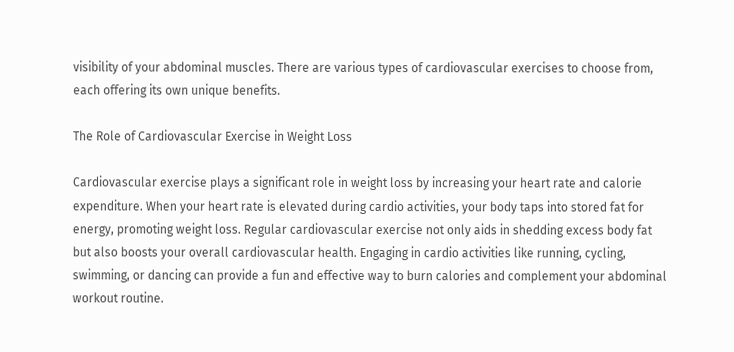visibility of your abdominal muscles. There are various types of cardiovascular exercises to choose from, each offering its own unique benefits.

The Role of Cardiovascular Exercise in Weight Loss

Cardiovascular exercise plays a significant role in weight loss by increasing your heart rate and calorie expenditure. When your heart rate is elevated during cardio activities, your body taps into stored fat for energy, promoting weight loss. Regular cardiovascular exercise not only aids in shedding excess body fat but also boosts your overall cardiovascular health. Engaging in cardio activities like running, cycling, swimming, or dancing can provide a fun and effective way to burn calories and complement your abdominal workout routine.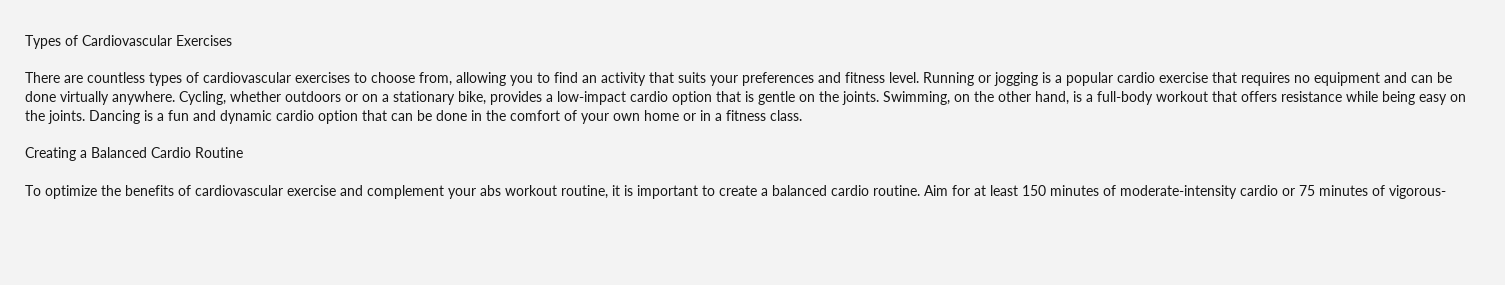Types of Cardiovascular Exercises

There are countless types of cardiovascular exercises to choose from, allowing you to find an activity that suits your preferences and fitness level. Running or jogging is a popular cardio exercise that requires no equipment and can be done virtually anywhere. Cycling, whether outdoors or on a stationary bike, provides a low-impact cardio option that is gentle on the joints. Swimming, on the other hand, is a full-body workout that offers resistance while being easy on the joints. Dancing is a fun and dynamic cardio option that can be done in the comfort of your own home or in a fitness class.

Creating a Balanced Cardio Routine

To optimize the benefits of cardiovascular exercise and complement your abs workout routine, it is important to create a balanced cardio routine. Aim for at least 150 minutes of moderate-intensity cardio or 75 minutes of vigorous-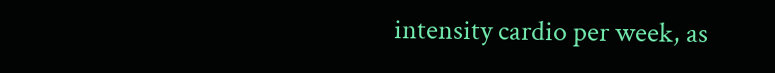intensity cardio per week, as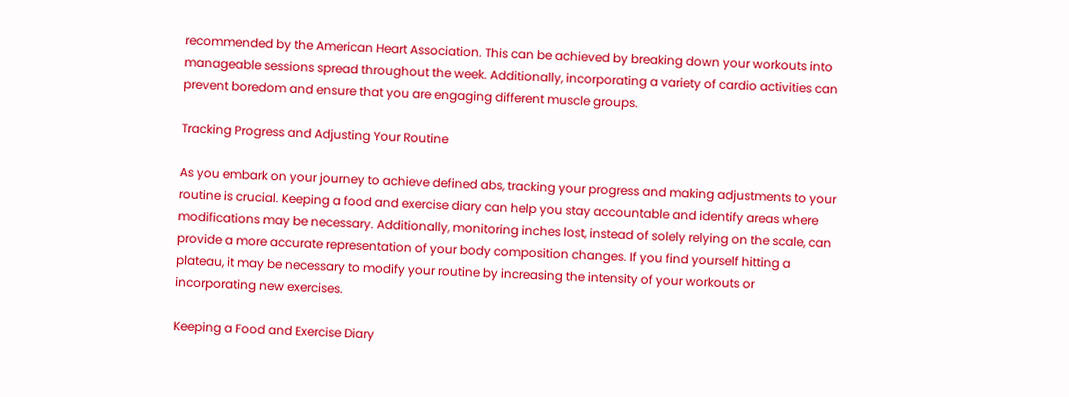recommended by the American Heart Association. This can be achieved by breaking down your workouts into manageable sessions spread throughout the week. Additionally, incorporating a variety of cardio activities can prevent boredom and ensure that you are engaging different muscle groups.

Tracking Progress and Adjusting Your Routine

As you embark on your journey to achieve defined abs, tracking your progress and making adjustments to your routine is crucial. Keeping a food and exercise diary can help you stay accountable and identify areas where modifications may be necessary. Additionally, monitoring inches lost, instead of solely relying on the scale, can provide a more accurate representation of your body composition changes. If you find yourself hitting a plateau, it may be necessary to modify your routine by increasing the intensity of your workouts or incorporating new exercises.

Keeping a Food and Exercise Diary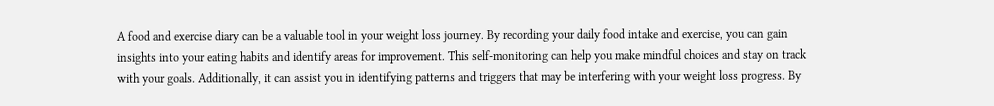A food and exercise diary can be a valuable tool in your weight loss journey. By recording your daily food intake and exercise, you can gain insights into your eating habits and identify areas for improvement. This self-monitoring can help you make mindful choices and stay on track with your goals. Additionally, it can assist you in identifying patterns and triggers that may be interfering with your weight loss progress. By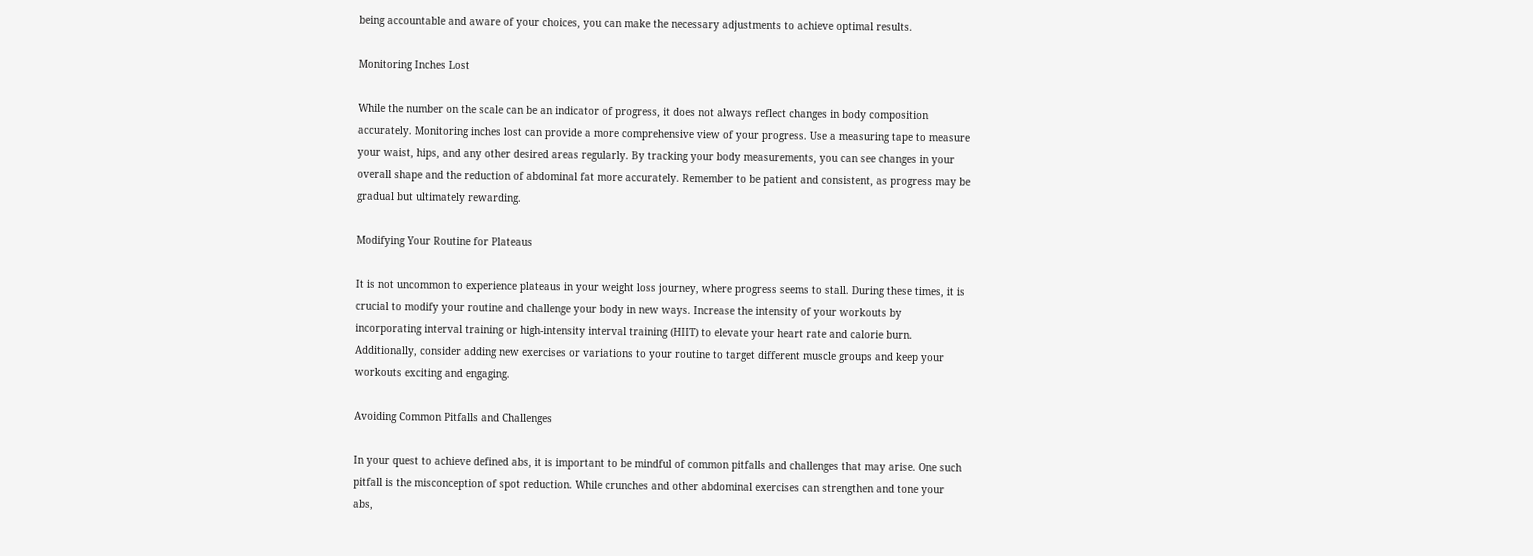being accountable and aware of your choices, you can make the necessary adjustments to achieve optimal results.

Monitoring Inches Lost

While the number on the scale can be an indicator of progress, it does not always reflect changes in body composition accurately. Monitoring inches lost can provide a more comprehensive view of your progress. Use a measuring tape to measure your waist, hips, and any other desired areas regularly. By tracking your body measurements, you can see changes in your overall shape and the reduction of abdominal fat more accurately. Remember to be patient and consistent, as progress may be gradual but ultimately rewarding.

Modifying Your Routine for Plateaus

It is not uncommon to experience plateaus in your weight loss journey, where progress seems to stall. During these times, it is crucial to modify your routine and challenge your body in new ways. Increase the intensity of your workouts by incorporating interval training or high-intensity interval training (HIIT) to elevate your heart rate and calorie burn. Additionally, consider adding new exercises or variations to your routine to target different muscle groups and keep your workouts exciting and engaging.

Avoiding Common Pitfalls and Challenges

In your quest to achieve defined abs, it is important to be mindful of common pitfalls and challenges that may arise. One such pitfall is the misconception of spot reduction. While crunches and other abdominal exercises can strengthen and tone your abs,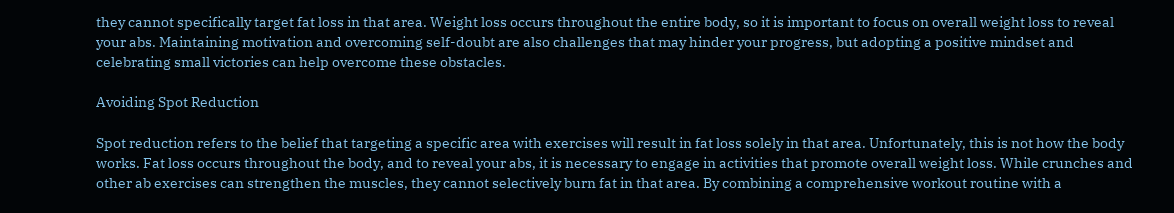they cannot specifically target fat loss in that area. Weight loss occurs throughout the entire body, so it is important to focus on overall weight loss to reveal your abs. Maintaining motivation and overcoming self-doubt are also challenges that may hinder your progress, but adopting a positive mindset and celebrating small victories can help overcome these obstacles.

Avoiding Spot Reduction

Spot reduction refers to the belief that targeting a specific area with exercises will result in fat loss solely in that area. Unfortunately, this is not how the body works. Fat loss occurs throughout the body, and to reveal your abs, it is necessary to engage in activities that promote overall weight loss. While crunches and other ab exercises can strengthen the muscles, they cannot selectively burn fat in that area. By combining a comprehensive workout routine with a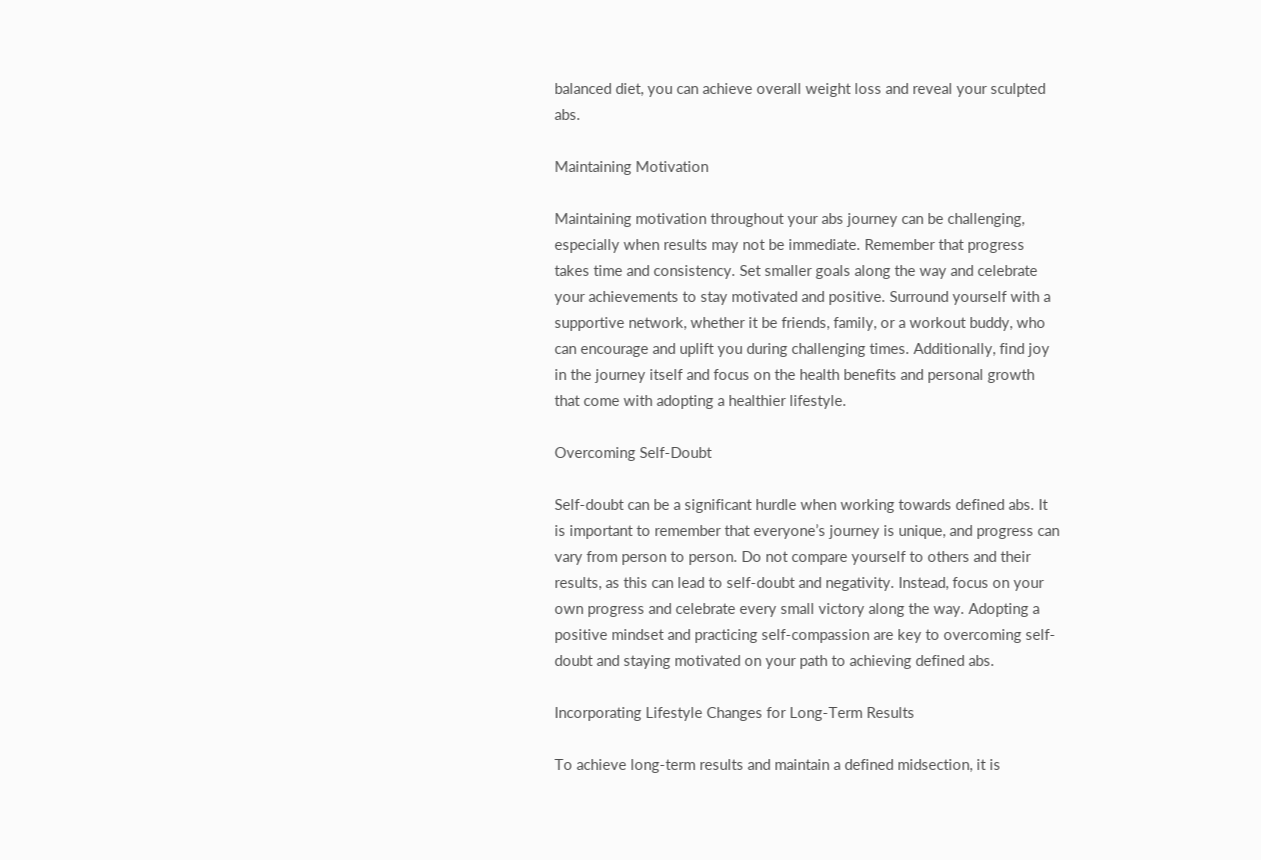balanced diet, you can achieve overall weight loss and reveal your sculpted abs.

Maintaining Motivation

Maintaining motivation throughout your abs journey can be challenging, especially when results may not be immediate. Remember that progress takes time and consistency. Set smaller goals along the way and celebrate your achievements to stay motivated and positive. Surround yourself with a supportive network, whether it be friends, family, or a workout buddy, who can encourage and uplift you during challenging times. Additionally, find joy in the journey itself and focus on the health benefits and personal growth that come with adopting a healthier lifestyle.

Overcoming Self-Doubt

Self-doubt can be a significant hurdle when working towards defined abs. It is important to remember that everyone’s journey is unique, and progress can vary from person to person. Do not compare yourself to others and their results, as this can lead to self-doubt and negativity. Instead, focus on your own progress and celebrate every small victory along the way. Adopting a positive mindset and practicing self-compassion are key to overcoming self-doubt and staying motivated on your path to achieving defined abs.

Incorporating Lifestyle Changes for Long-Term Results

To achieve long-term results and maintain a defined midsection, it is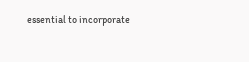essential to incorporate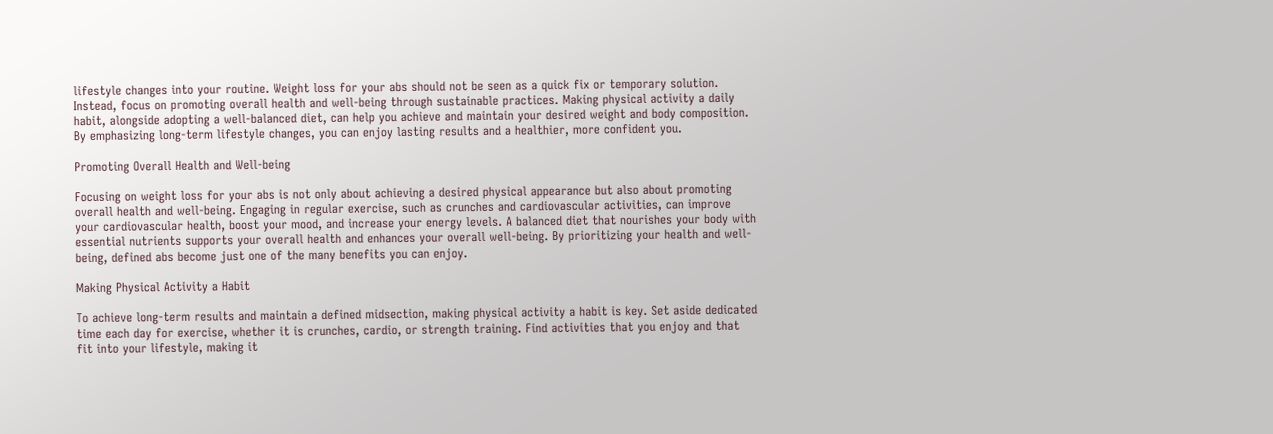lifestyle changes into your routine. Weight loss for your abs should not be seen as a quick fix or temporary solution. Instead, focus on promoting overall health and well-being through sustainable practices. Making physical activity a daily habit, alongside adopting a well-balanced diet, can help you achieve and maintain your desired weight and body composition. By emphasizing long-term lifestyle changes, you can enjoy lasting results and a healthier, more confident you.

Promoting Overall Health and Well-being

Focusing on weight loss for your abs is not only about achieving a desired physical appearance but also about promoting overall health and well-being. Engaging in regular exercise, such as crunches and cardiovascular activities, can improve your cardiovascular health, boost your mood, and increase your energy levels. A balanced diet that nourishes your body with essential nutrients supports your overall health and enhances your overall well-being. By prioritizing your health and well-being, defined abs become just one of the many benefits you can enjoy.

Making Physical Activity a Habit

To achieve long-term results and maintain a defined midsection, making physical activity a habit is key. Set aside dedicated time each day for exercise, whether it is crunches, cardio, or strength training. Find activities that you enjoy and that fit into your lifestyle, making it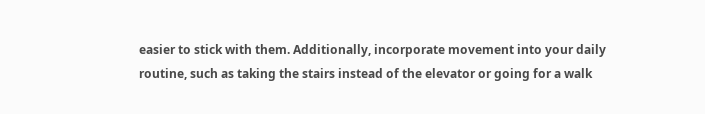easier to stick with them. Additionally, incorporate movement into your daily routine, such as taking the stairs instead of the elevator or going for a walk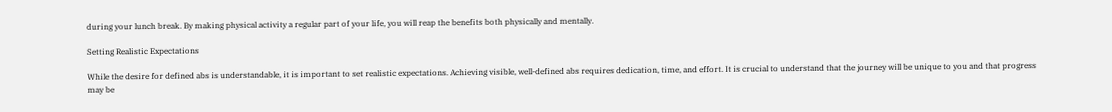during your lunch break. By making physical activity a regular part of your life, you will reap the benefits both physically and mentally.

Setting Realistic Expectations

While the desire for defined abs is understandable, it is important to set realistic expectations. Achieving visible, well-defined abs requires dedication, time, and effort. It is crucial to understand that the journey will be unique to you and that progress may be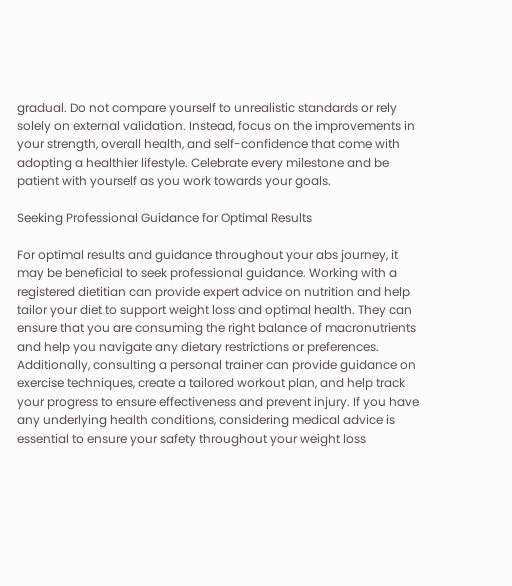gradual. Do not compare yourself to unrealistic standards or rely solely on external validation. Instead, focus on the improvements in your strength, overall health, and self-confidence that come with adopting a healthier lifestyle. Celebrate every milestone and be patient with yourself as you work towards your goals.

Seeking Professional Guidance for Optimal Results

For optimal results and guidance throughout your abs journey, it may be beneficial to seek professional guidance. Working with a registered dietitian can provide expert advice on nutrition and help tailor your diet to support weight loss and optimal health. They can ensure that you are consuming the right balance of macronutrients and help you navigate any dietary restrictions or preferences. Additionally, consulting a personal trainer can provide guidance on exercise techniques, create a tailored workout plan, and help track your progress to ensure effectiveness and prevent injury. If you have any underlying health conditions, considering medical advice is essential to ensure your safety throughout your weight loss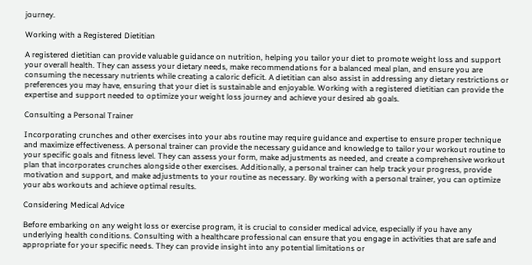journey.

Working with a Registered Dietitian

A registered dietitian can provide valuable guidance on nutrition, helping you tailor your diet to promote weight loss and support your overall health. They can assess your dietary needs, make recommendations for a balanced meal plan, and ensure you are consuming the necessary nutrients while creating a caloric deficit. A dietitian can also assist in addressing any dietary restrictions or preferences you may have, ensuring that your diet is sustainable and enjoyable. Working with a registered dietitian can provide the expertise and support needed to optimize your weight loss journey and achieve your desired ab goals.

Consulting a Personal Trainer

Incorporating crunches and other exercises into your abs routine may require guidance and expertise to ensure proper technique and maximize effectiveness. A personal trainer can provide the necessary guidance and knowledge to tailor your workout routine to your specific goals and fitness level. They can assess your form, make adjustments as needed, and create a comprehensive workout plan that incorporates crunches alongside other exercises. Additionally, a personal trainer can help track your progress, provide motivation and support, and make adjustments to your routine as necessary. By working with a personal trainer, you can optimize your abs workouts and achieve optimal results.

Considering Medical Advice

Before embarking on any weight loss or exercise program, it is crucial to consider medical advice, especially if you have any underlying health conditions. Consulting with a healthcare professional can ensure that you engage in activities that are safe and appropriate for your specific needs. They can provide insight into any potential limitations or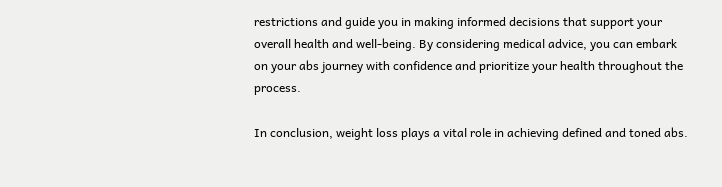restrictions and guide you in making informed decisions that support your overall health and well-being. By considering medical advice, you can embark on your abs journey with confidence and prioritize your health throughout the process.

In conclusion, weight loss plays a vital role in achieving defined and toned abs.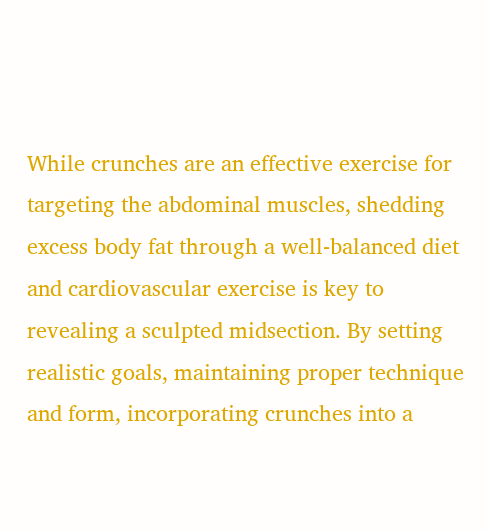While crunches are an effective exercise for targeting the abdominal muscles, shedding excess body fat through a well-balanced diet and cardiovascular exercise is key to revealing a sculpted midsection. By setting realistic goals, maintaining proper technique and form, incorporating crunches into a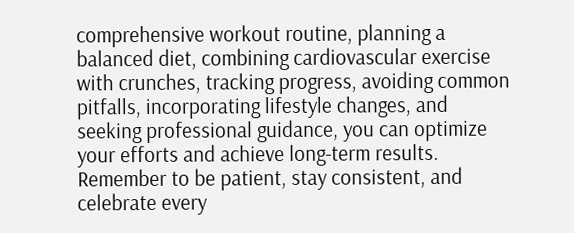comprehensive workout routine, planning a balanced diet, combining cardiovascular exercise with crunches, tracking progress, avoiding common pitfalls, incorporating lifestyle changes, and seeking professional guidance, you can optimize your efforts and achieve long-term results. Remember to be patient, stay consistent, and celebrate every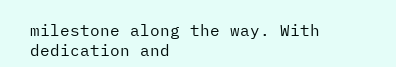milestone along the way. With dedication and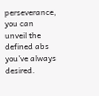perseverance, you can unveil the defined abs you’ve always desired.